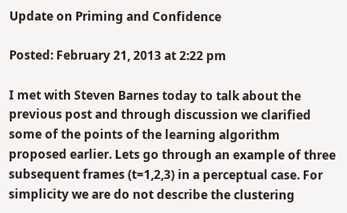Update on Priming and Confidence

Posted: February 21, 2013 at 2:22 pm

I met with Steven Barnes today to talk about the previous post and through discussion we clarified some of the points of the learning algorithm proposed earlier. Lets go through an example of three subsequent frames (t=1,2,3) in a perceptual case. For simplicity we are do not describe the clustering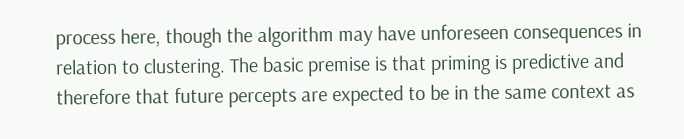process here, though the algorithm may have unforeseen consequences in relation to clustering. The basic premise is that priming is predictive and therefore that future percepts are expected to be in the same context as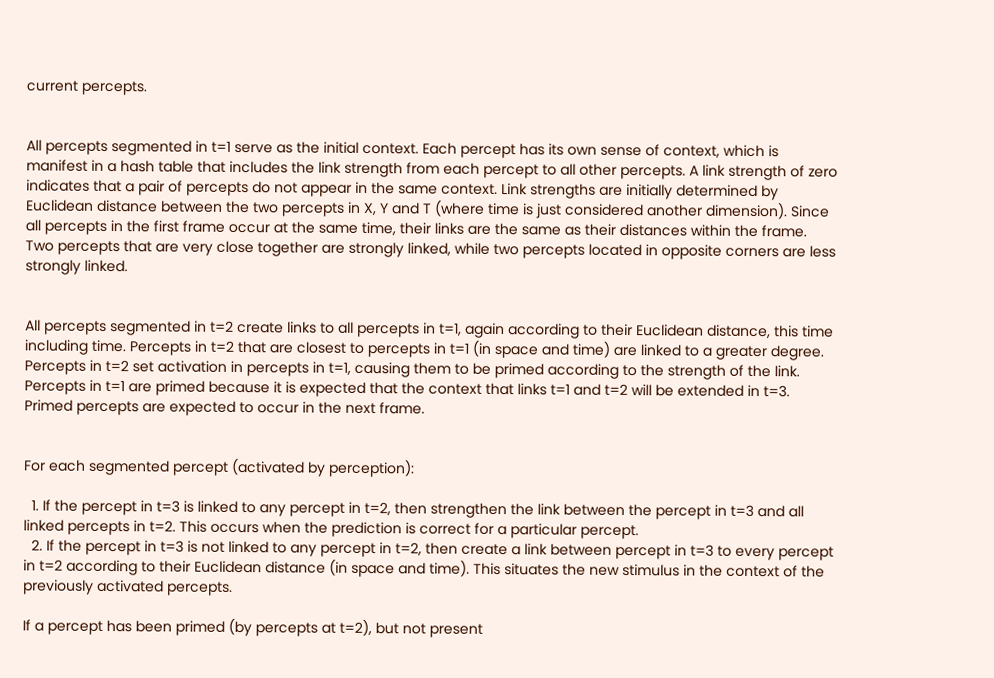current percepts.


All percepts segmented in t=1 serve as the initial context. Each percept has its own sense of context, which is manifest in a hash table that includes the link strength from each percept to all other percepts. A link strength of zero indicates that a pair of percepts do not appear in the same context. Link strengths are initially determined by Euclidean distance between the two percepts in X, Y and T (where time is just considered another dimension). Since all percepts in the first frame occur at the same time, their links are the same as their distances within the frame. Two percepts that are very close together are strongly linked, while two percepts located in opposite corners are less strongly linked.


All percepts segmented in t=2 create links to all percepts in t=1, again according to their Euclidean distance, this time including time. Percepts in t=2 that are closest to percepts in t=1 (in space and time) are linked to a greater degree. Percepts in t=2 set activation in percepts in t=1, causing them to be primed according to the strength of the link. Percepts in t=1 are primed because it is expected that the context that links t=1 and t=2 will be extended in t=3. Primed percepts are expected to occur in the next frame.


For each segmented percept (activated by perception):

  1. If the percept in t=3 is linked to any percept in t=2, then strengthen the link between the percept in t=3 and all linked percepts in t=2. This occurs when the prediction is correct for a particular percept.
  2. If the percept in t=3 is not linked to any percept in t=2, then create a link between percept in t=3 to every percept in t=2 according to their Euclidean distance (in space and time). This situates the new stimulus in the context of the previously activated percepts.

If a percept has been primed (by percepts at t=2), but not present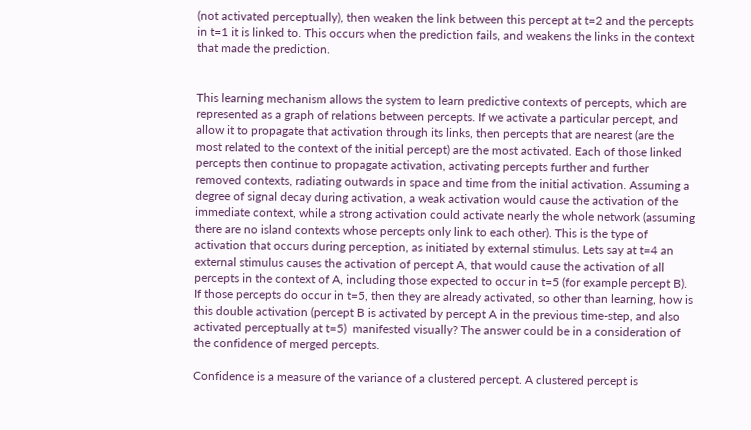(not activated perceptually), then weaken the link between this percept at t=2 and the percepts in t=1 it is linked to. This occurs when the prediction fails, and weakens the links in the context that made the prediction.


This learning mechanism allows the system to learn predictive contexts of percepts, which are represented as a graph of relations between percepts. If we activate a particular percept, and allow it to propagate that activation through its links, then percepts that are nearest (are the most related to the context of the initial percept) are the most activated. Each of those linked percepts then continue to propagate activation, activating percepts further and further removed contexts, radiating outwards in space and time from the initial activation. Assuming a degree of signal decay during activation, a weak activation would cause the activation of the immediate context, while a strong activation could activate nearly the whole network (assuming there are no island contexts whose percepts only link to each other). This is the type of activation that occurs during perception, as initiated by external stimulus. Lets say at t=4 an external stimulus causes the activation of percept A, that would cause the activation of all percepts in the context of A, including those expected to occur in t=5 (for example percept B). If those percepts do occur in t=5, then they are already activated, so other than learning, how is this double activation (percept B is activated by percept A in the previous time-step, and also activated perceptually at t=5)  manifested visually? The answer could be in a consideration of the confidence of merged percepts.

Confidence is a measure of the variance of a clustered percept. A clustered percept is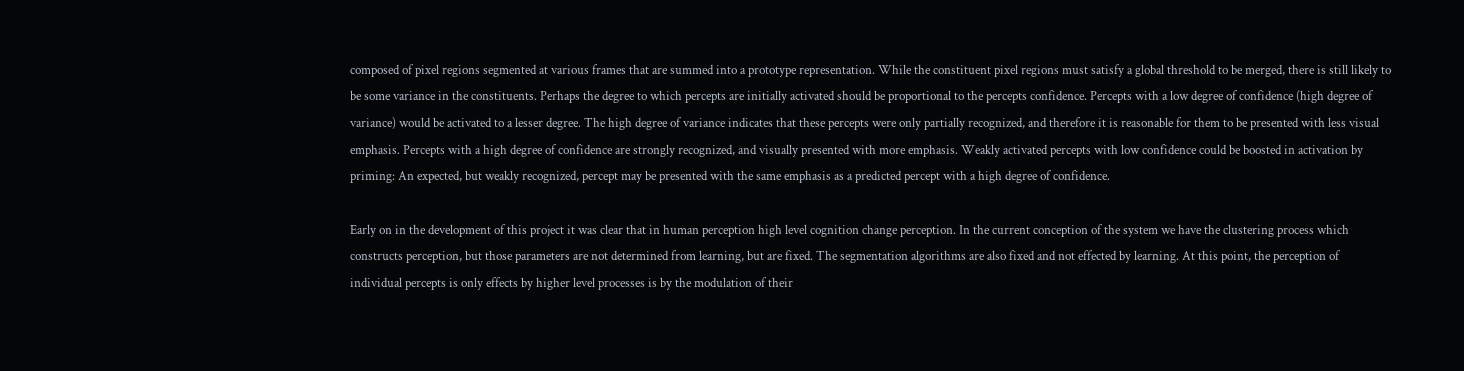composed of pixel regions segmented at various frames that are summed into a prototype representation. While the constituent pixel regions must satisfy a global threshold to be merged, there is still likely to be some variance in the constituents. Perhaps the degree to which percepts are initially activated should be proportional to the percepts confidence. Percepts with a low degree of confidence (high degree of variance) would be activated to a lesser degree. The high degree of variance indicates that these percepts were only partially recognized, and therefore it is reasonable for them to be presented with less visual emphasis. Percepts with a high degree of confidence are strongly recognized, and visually presented with more emphasis. Weakly activated percepts with low confidence could be boosted in activation by priming: An expected, but weakly recognized, percept may be presented with the same emphasis as a predicted percept with a high degree of confidence.

Early on in the development of this project it was clear that in human perception high level cognition change perception. In the current conception of the system we have the clustering process which constructs perception, but those parameters are not determined from learning, but are fixed. The segmentation algorithms are also fixed and not effected by learning. At this point, the perception of individual percepts is only effects by higher level processes is by the modulation of their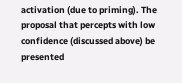activation (due to priming). The proposal that percepts with low confidence (discussed above) be presented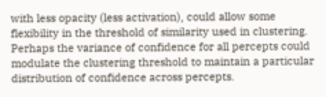with less opacity (less activation), could allow some flexibility in the threshold of similarity used in clustering. Perhaps the variance of confidence for all percepts could modulate the clustering threshold to maintain a particular distribution of confidence across percepts.